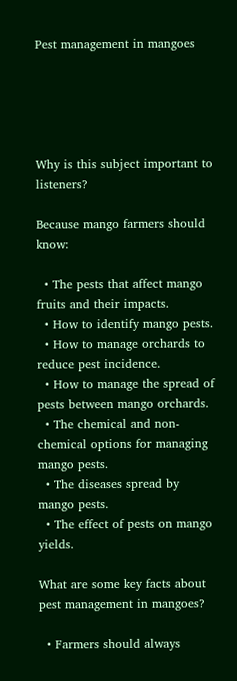Pest management in mangoes





Why is this subject important to listeners?

Because mango farmers should know:

  • The pests that affect mango fruits and their impacts.
  • How to identify mango pests.
  • How to manage orchards to reduce pest incidence.
  • How to manage the spread of pests between mango orchards.
  • The chemical and non-chemical options for managing mango pests.
  • The diseases spread by mango pests.
  • The effect of pests on mango yields.

What are some key facts about pest management in mangoes?

  • Farmers should always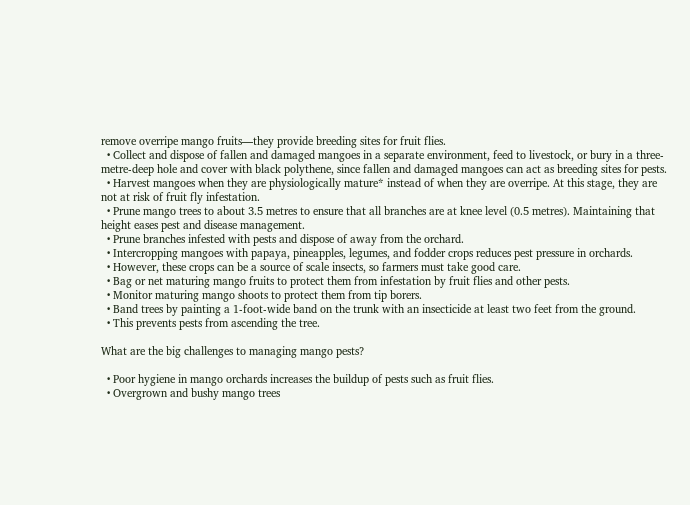remove overripe mango fruits—they provide breeding sites for fruit flies.
  • Collect and dispose of fallen and damaged mangoes in a separate environment, feed to livestock, or bury in a three-metre-deep hole and cover with black polythene, since fallen and damaged mangoes can act as breeding sites for pests.
  • Harvest mangoes when they are physiologically mature* instead of when they are overripe. At this stage, they are not at risk of fruit fly infestation.
  • Prune mango trees to about 3.5 metres to ensure that all branches are at knee level (0.5 metres). Maintaining that height eases pest and disease management.
  • Prune branches infested with pests and dispose of away from the orchard.
  • Intercropping mangoes with papaya, pineapples, legumes, and fodder crops reduces pest pressure in orchards.
  • However, these crops can be a source of scale insects, so farmers must take good care.
  • Bag or net maturing mango fruits to protect them from infestation by fruit flies and other pests.
  • Monitor maturing mango shoots to protect them from tip borers.
  • Band trees by painting a 1-foot-wide band on the trunk with an insecticide at least two feet from the ground.
  • This prevents pests from ascending the tree.

What are the big challenges to managing mango pests?

  • Poor hygiene in mango orchards increases the buildup of pests such as fruit flies.
  • Overgrown and bushy mango trees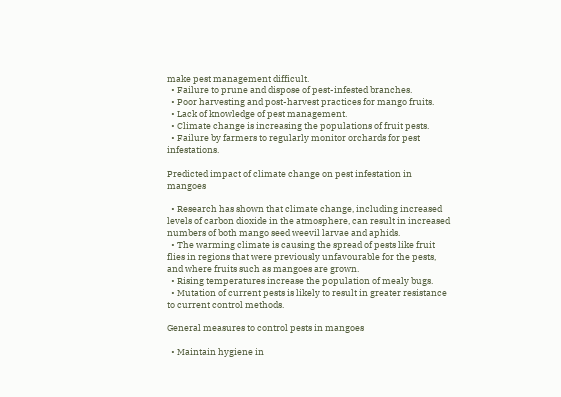make pest management difficult.
  • Failure to prune and dispose of pest-infested branches.
  • Poor harvesting and post-harvest practices for mango fruits.
  • Lack of knowledge of pest management.
  • Climate change is increasing the populations of fruit pests.
  • Failure by farmers to regularly monitor orchards for pest infestations.

Predicted impact of climate change on pest infestation in mangoes

  • Research has shown that climate change, including increased levels of carbon dioxide in the atmosphere, can result in increased numbers of both mango seed weevil larvae and aphids.
  • The warming climate is causing the spread of pests like fruit flies in regions that were previously unfavourable for the pests, and where fruits such as mangoes are grown.
  • Rising temperatures increase the population of mealy bugs.
  • Mutation of current pests is likely to result in greater resistance to current control methods.

General measures to control pests in mangoes

  • Maintain hygiene in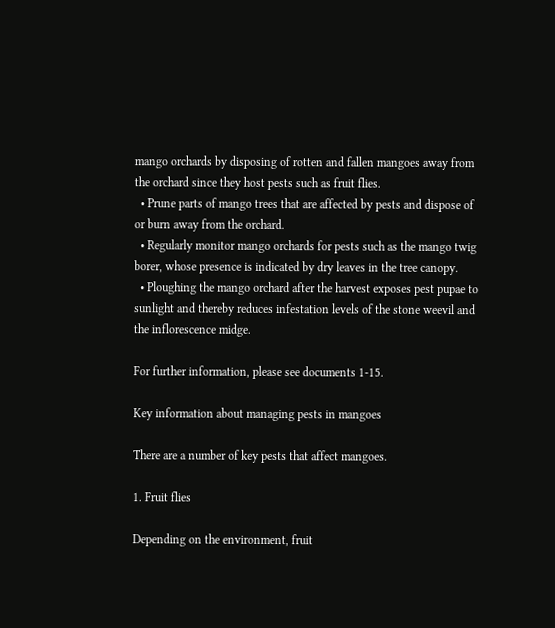mango orchards by disposing of rotten and fallen mangoes away from the orchard since they host pests such as fruit flies.
  • Prune parts of mango trees that are affected by pests and dispose of or burn away from the orchard.
  • Regularly monitor mango orchards for pests such as the mango twig borer, whose presence is indicated by dry leaves in the tree canopy.
  • Ploughing the mango orchard after the harvest exposes pest pupae to sunlight and thereby reduces infestation levels of the stone weevil and the inflorescence midge.

For further information, please see documents 1-15.

Key information about managing pests in mangoes

There are a number of key pests that affect mangoes.

1. Fruit flies

Depending on the environment, fruit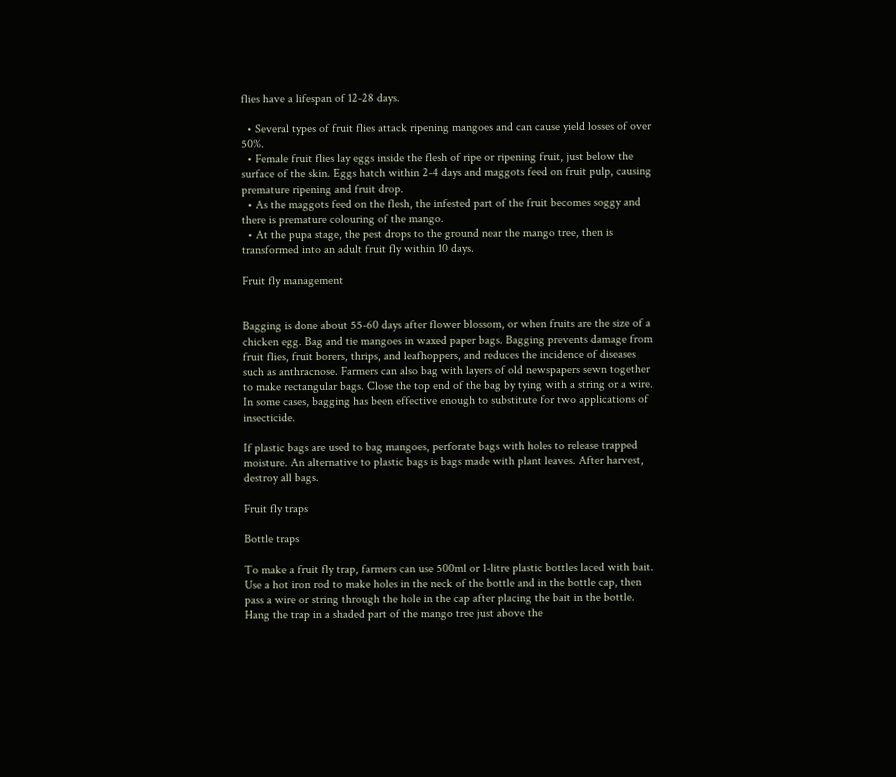flies have a lifespan of 12-28 days.

  • Several types of fruit flies attack ripening mangoes and can cause yield losses of over 50%.
  • Female fruit flies lay eggs inside the flesh of ripe or ripening fruit, just below the surface of the skin. Eggs hatch within 2-4 days and maggots feed on fruit pulp, causing premature ripening and fruit drop.
  • As the maggots feed on the flesh, the infested part of the fruit becomes soggy and there is premature colouring of the mango.
  • At the pupa stage, the pest drops to the ground near the mango tree, then is transformed into an adult fruit fly within 10 days.

Fruit fly management


Bagging is done about 55-60 days after flower blossom, or when fruits are the size of a chicken egg. Bag and tie mangoes in waxed paper bags. Bagging prevents damage from fruit flies, fruit borers, thrips, and leafhoppers, and reduces the incidence of diseases such as anthracnose. Farmers can also bag with layers of old newspapers sewn together to make rectangular bags. Close the top end of the bag by tying with a string or a wire. In some cases, bagging has been effective enough to substitute for two applications of insecticide.

If plastic bags are used to bag mangoes, perforate bags with holes to release trapped moisture. An alternative to plastic bags is bags made with plant leaves. After harvest, destroy all bags.

Fruit fly traps

Bottle traps

To make a fruit fly trap, farmers can use 500ml or 1-litre plastic bottles laced with bait. Use a hot iron rod to make holes in the neck of the bottle and in the bottle cap, then pass a wire or string through the hole in the cap after placing the bait in the bottle. Hang the trap in a shaded part of the mango tree just above the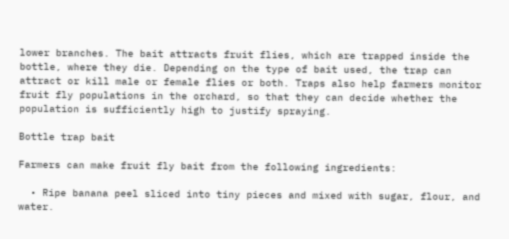lower branches. The bait attracts fruit flies, which are trapped inside the bottle, where they die. Depending on the type of bait used, the trap can attract or kill male or female flies or both. Traps also help farmers monitor fruit fly populations in the orchard, so that they can decide whether the population is sufficiently high to justify spraying.

Bottle trap bait

Farmers can make fruit fly bait from the following ingredients:

  • Ripe banana peel sliced into tiny pieces and mixed with sugar, flour, and water.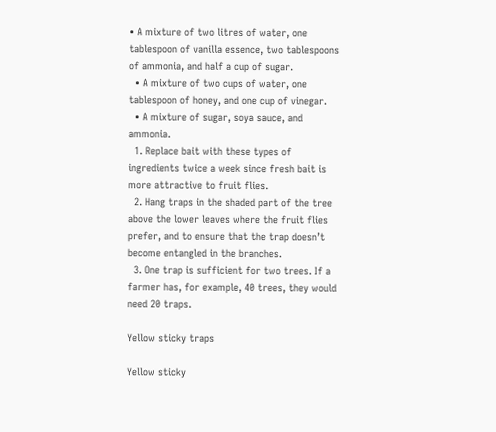• A mixture of two litres of water, one tablespoon of vanilla essence, two tablespoons of ammonia, and half a cup of sugar.
  • A mixture of two cups of water, one tablespoon of honey, and one cup of vinegar.
  • A mixture of sugar, soya sauce, and ammonia.
  1. Replace bait with these types of ingredients twice a week since fresh bait is more attractive to fruit flies.
  2. Hang traps in the shaded part of the tree above the lower leaves where the fruit flies prefer, and to ensure that the trap doesn’t become entangled in the branches.
  3. One trap is sufficient for two trees. If a farmer has, for example, 40 trees, they would need 20 traps.

Yellow sticky traps

Yellow sticky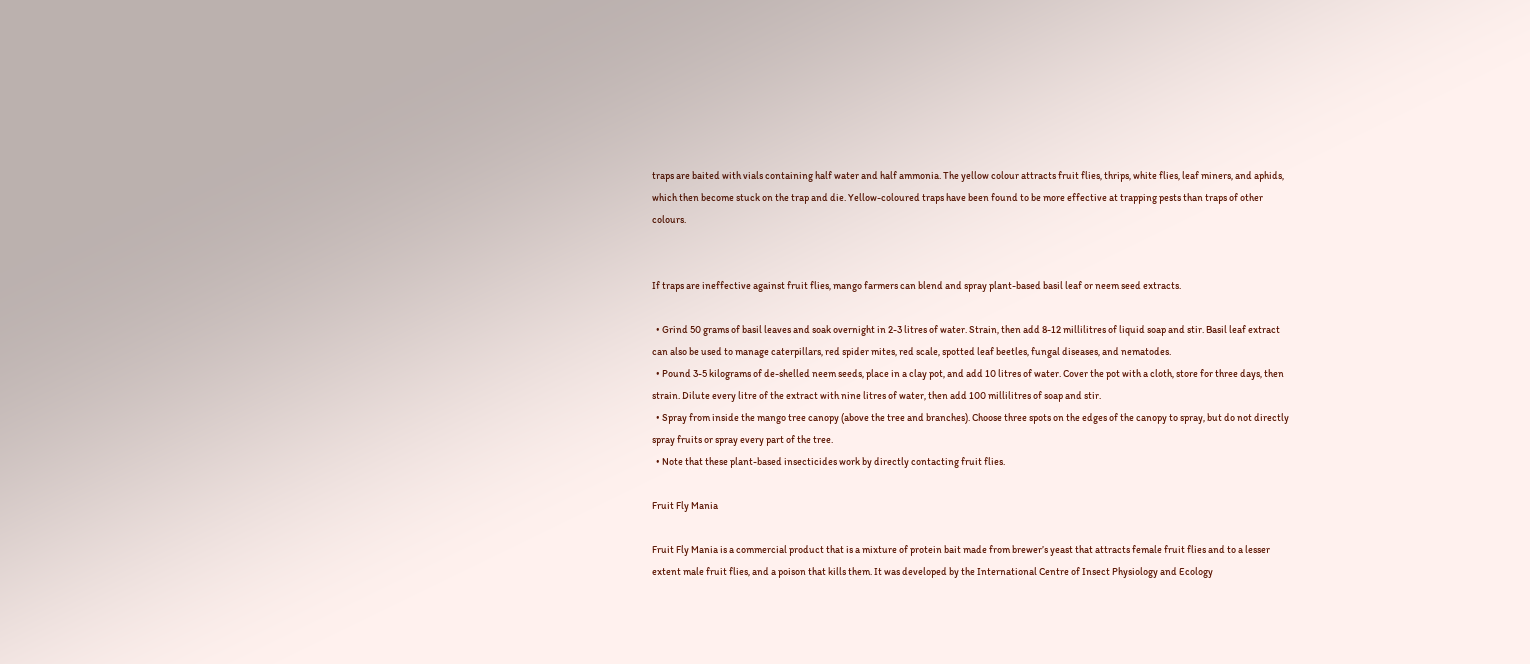traps are baited with vials containing half water and half ammonia. The yellow colour attracts fruit flies, thrips, white flies, leaf miners, and aphids, which then become stuck on the trap and die. Yellow-coloured traps have been found to be more effective at trapping pests than traps of other colours.


If traps are ineffective against fruit flies, mango farmers can blend and spray plant-based basil leaf or neem seed extracts.

  • Grind 50 grams of basil leaves and soak overnight in 2-3 litres of water. Strain, then add 8-12 millilitres of liquid soap and stir. Basil leaf extract can also be used to manage caterpillars, red spider mites, red scale, spotted leaf beetles, fungal diseases, and nematodes.
  • Pound 3-5 kilograms of de-shelled neem seeds, place in a clay pot, and add 10 litres of water. Cover the pot with a cloth, store for three days, then strain. Dilute every litre of the extract with nine litres of water, then add 100 millilitres of soap and stir.
  • Spray from inside the mango tree canopy (above the tree and branches). Choose three spots on the edges of the canopy to spray, but do not directly spray fruits or spray every part of the tree.
  • Note that these plant-based insecticides work by directly contacting fruit flies.

Fruit Fly Mania

Fruit Fly Mania is a commercial product that is a mixture of protein bait made from brewer’s yeast that attracts female fruit flies and to a lesser extent male fruit flies, and a poison that kills them. It was developed by the International Centre of Insect Physiology and Ecology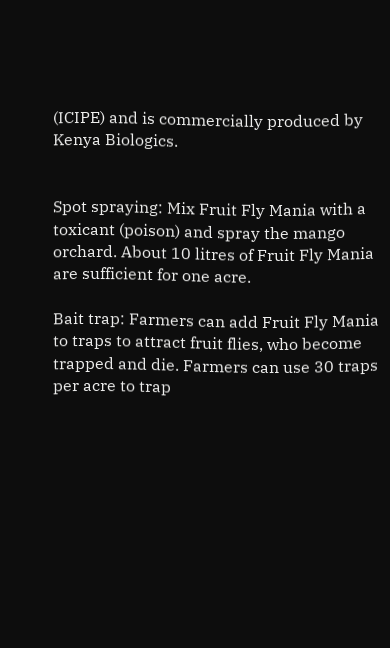(ICIPE) and is commercially produced by Kenya Biologics.


Spot spraying: Mix Fruit Fly Mania with a toxicant (poison) and spray the mango orchard. About 10 litres of Fruit Fly Mania are sufficient for one acre.

Bait trap: Farmers can add Fruit Fly Mania to traps to attract fruit flies, who become trapped and die. Farmers can use 30 traps per acre to trap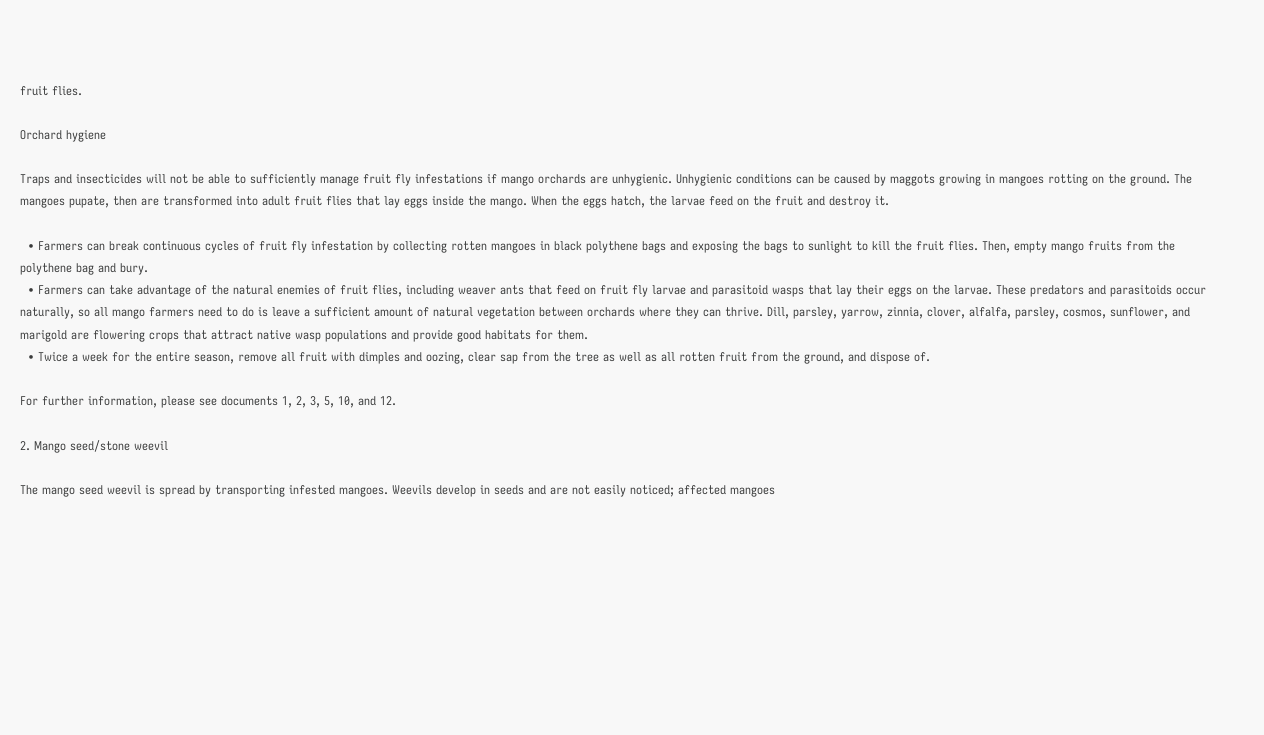fruit flies.

Orchard hygiene

Traps and insecticides will not be able to sufficiently manage fruit fly infestations if mango orchards are unhygienic. Unhygienic conditions can be caused by maggots growing in mangoes rotting on the ground. The mangoes pupate, then are transformed into adult fruit flies that lay eggs inside the mango. When the eggs hatch, the larvae feed on the fruit and destroy it.

  • Farmers can break continuous cycles of fruit fly infestation by collecting rotten mangoes in black polythene bags and exposing the bags to sunlight to kill the fruit flies. Then, empty mango fruits from the polythene bag and bury.
  • Farmers can take advantage of the natural enemies of fruit flies, including weaver ants that feed on fruit fly larvae and parasitoid wasps that lay their eggs on the larvae. These predators and parasitoids occur naturally, so all mango farmers need to do is leave a sufficient amount of natural vegetation between orchards where they can thrive. Dill, parsley, yarrow, zinnia, clover, alfalfa, parsley, cosmos, sunflower, and marigold are flowering crops that attract native wasp populations and provide good habitats for them.
  • Twice a week for the entire season, remove all fruit with dimples and oozing, clear sap from the tree as well as all rotten fruit from the ground, and dispose of.

For further information, please see documents 1, 2, 3, 5, 10, and 12.

2. Mango seed/stone weevil

The mango seed weevil is spread by transporting infested mangoes. Weevils develop in seeds and are not easily noticed; affected mangoes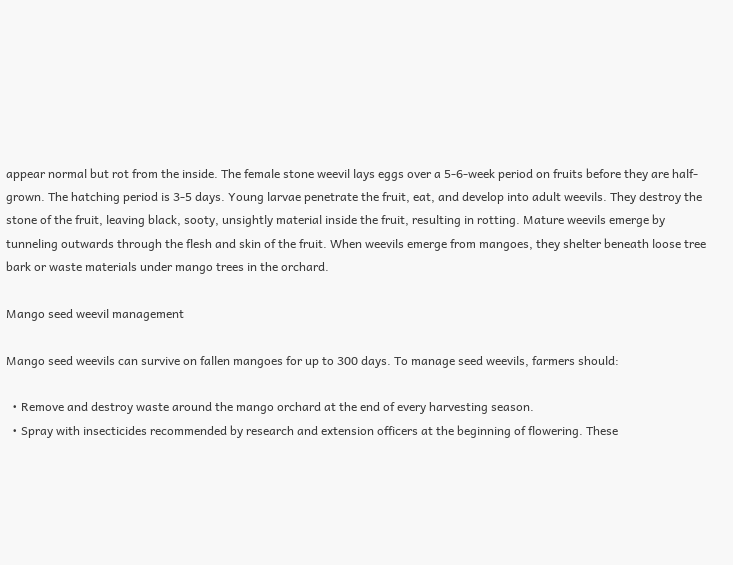appear normal but rot from the inside. The female stone weevil lays eggs over a 5-6-week period on fruits before they are half-grown. The hatching period is 3-5 days. Young larvae penetrate the fruit, eat, and develop into adult weevils. They destroy the stone of the fruit, leaving black, sooty, unsightly material inside the fruit, resulting in rotting. Mature weevils emerge by tunneling outwards through the flesh and skin of the fruit. When weevils emerge from mangoes, they shelter beneath loose tree bark or waste materials under mango trees in the orchard.

Mango seed weevil management

Mango seed weevils can survive on fallen mangoes for up to 300 days. To manage seed weevils, farmers should:

  • Remove and destroy waste around the mango orchard at the end of every harvesting season.
  • Spray with insecticides recommended by research and extension officers at the beginning of flowering. These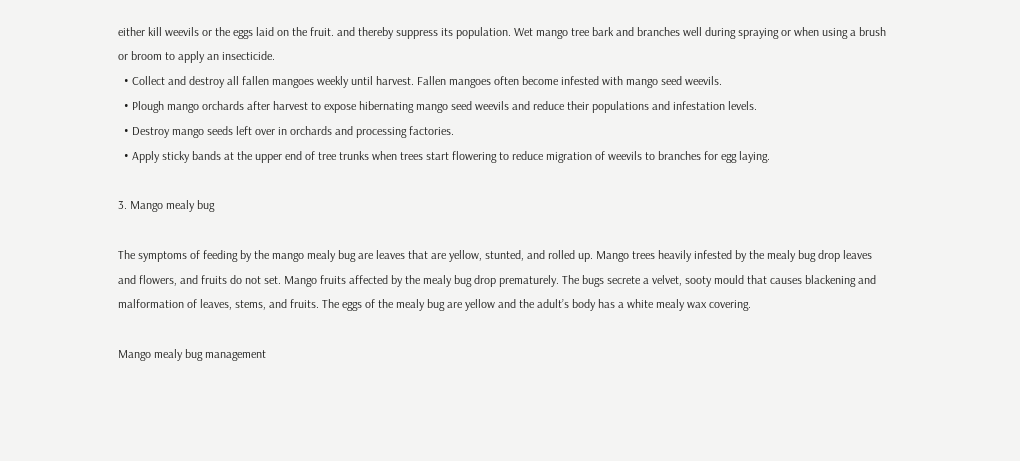either kill weevils or the eggs laid on the fruit. and thereby suppress its population. Wet mango tree bark and branches well during spraying or when using a brush or broom to apply an insecticide.
  • Collect and destroy all fallen mangoes weekly until harvest. Fallen mangoes often become infested with mango seed weevils.
  • Plough mango orchards after harvest to expose hibernating mango seed weevils and reduce their populations and infestation levels.
  • Destroy mango seeds left over in orchards and processing factories.
  • Apply sticky bands at the upper end of tree trunks when trees start flowering to reduce migration of weevils to branches for egg laying.

3. Mango mealy bug

The symptoms of feeding by the mango mealy bug are leaves that are yellow, stunted, and rolled up. Mango trees heavily infested by the mealy bug drop leaves and flowers, and fruits do not set. Mango fruits affected by the mealy bug drop prematurely. The bugs secrete a velvet, sooty mould that causes blackening and malformation of leaves, stems, and fruits. The eggs of the mealy bug are yellow and the adult’s body has a white mealy wax covering.

Mango mealy bug management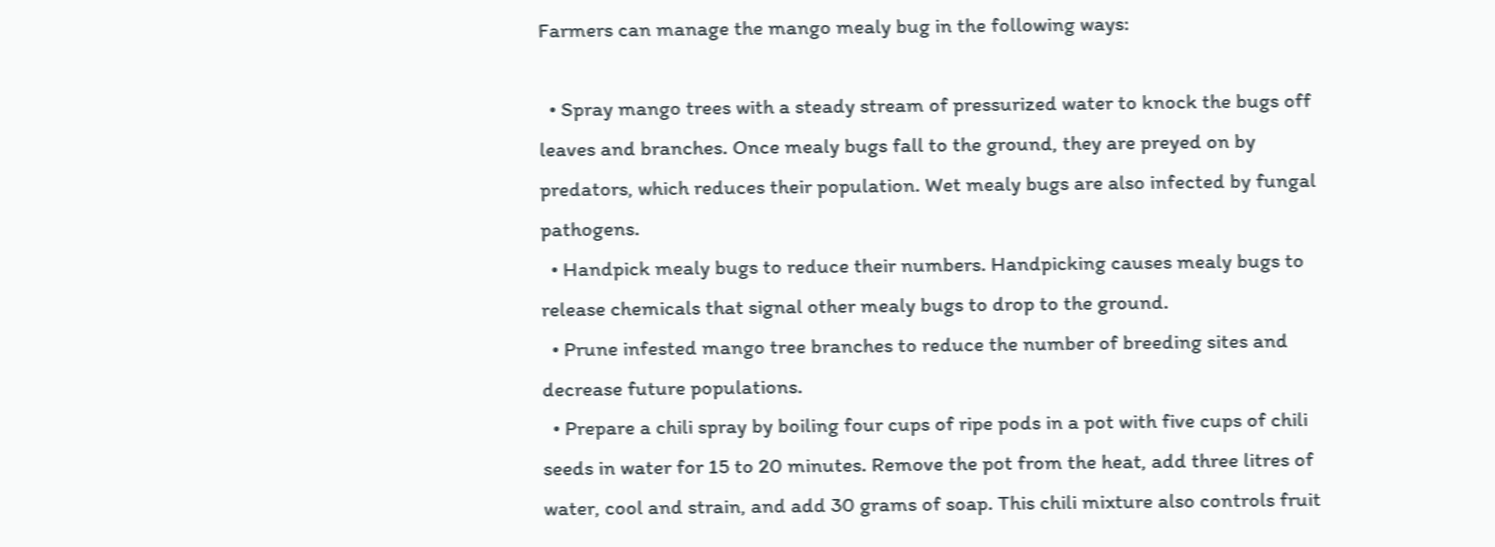Farmers can manage the mango mealy bug in the following ways:

  • Spray mango trees with a steady stream of pressurized water to knock the bugs off leaves and branches. Once mealy bugs fall to the ground, they are preyed on by predators, which reduces their population. Wet mealy bugs are also infected by fungal pathogens.
  • Handpick mealy bugs to reduce their numbers. Handpicking causes mealy bugs to release chemicals that signal other mealy bugs to drop to the ground.
  • Prune infested mango tree branches to reduce the number of breeding sites and decrease future populations.
  • Prepare a chili spray by boiling four cups of ripe pods in a pot with five cups of chili seeds in water for 15 to 20 minutes. Remove the pot from the heat, add three litres of water, cool and strain, and add 30 grams of soap. This chili mixture also controls fruit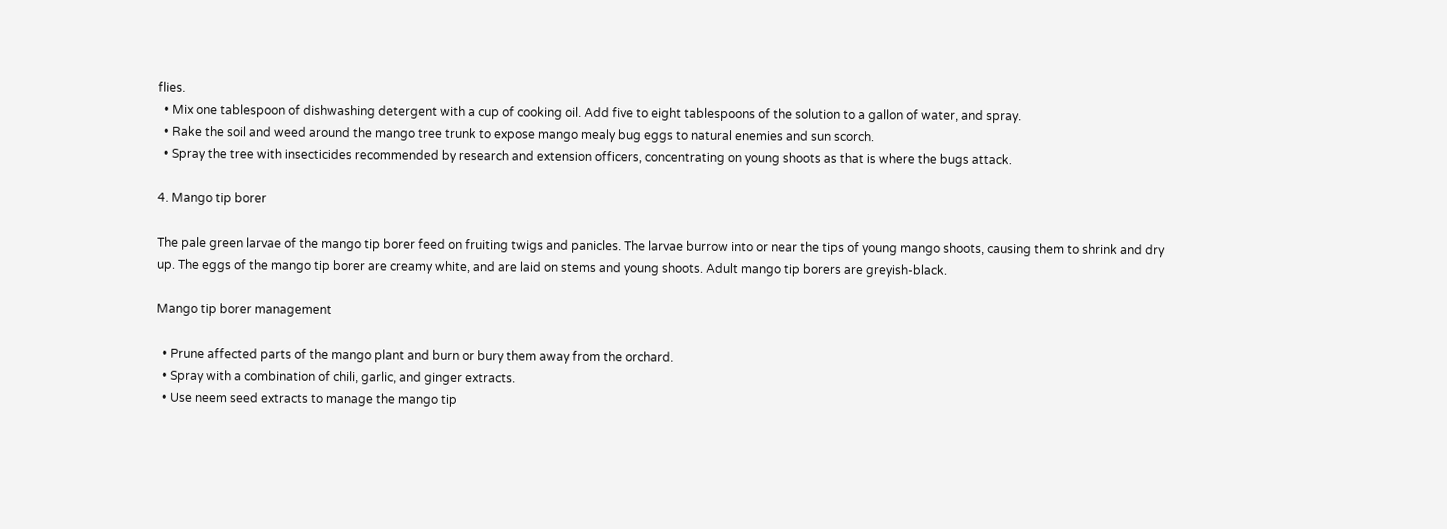flies.
  • Mix one tablespoon of dishwashing detergent with a cup of cooking oil. Add five to eight tablespoons of the solution to a gallon of water, and spray.
  • Rake the soil and weed around the mango tree trunk to expose mango mealy bug eggs to natural enemies and sun scorch.
  • Spray the tree with insecticides recommended by research and extension officers, concentrating on young shoots as that is where the bugs attack.

4. Mango tip borer

The pale green larvae of the mango tip borer feed on fruiting twigs and panicles. The larvae burrow into or near the tips of young mango shoots, causing them to shrink and dry up. The eggs of the mango tip borer are creamy white, and are laid on stems and young shoots. Adult mango tip borers are greyish-black.

Mango tip borer management

  • Prune affected parts of the mango plant and burn or bury them away from the orchard.
  • Spray with a combination of chili, garlic, and ginger extracts.
  • Use neem seed extracts to manage the mango tip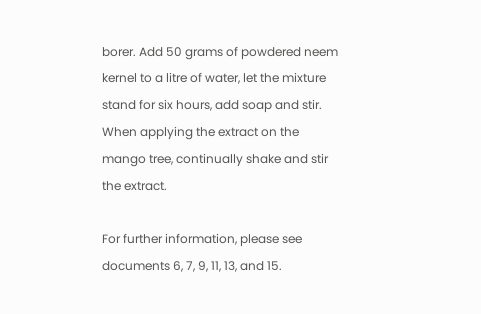borer. Add 50 grams of powdered neem kernel to a litre of water, let the mixture stand for six hours, add soap and stir. When applying the extract on the mango tree, continually shake and stir the extract.

For further information, please see documents 6, 7, 9, 11, 13, and 15.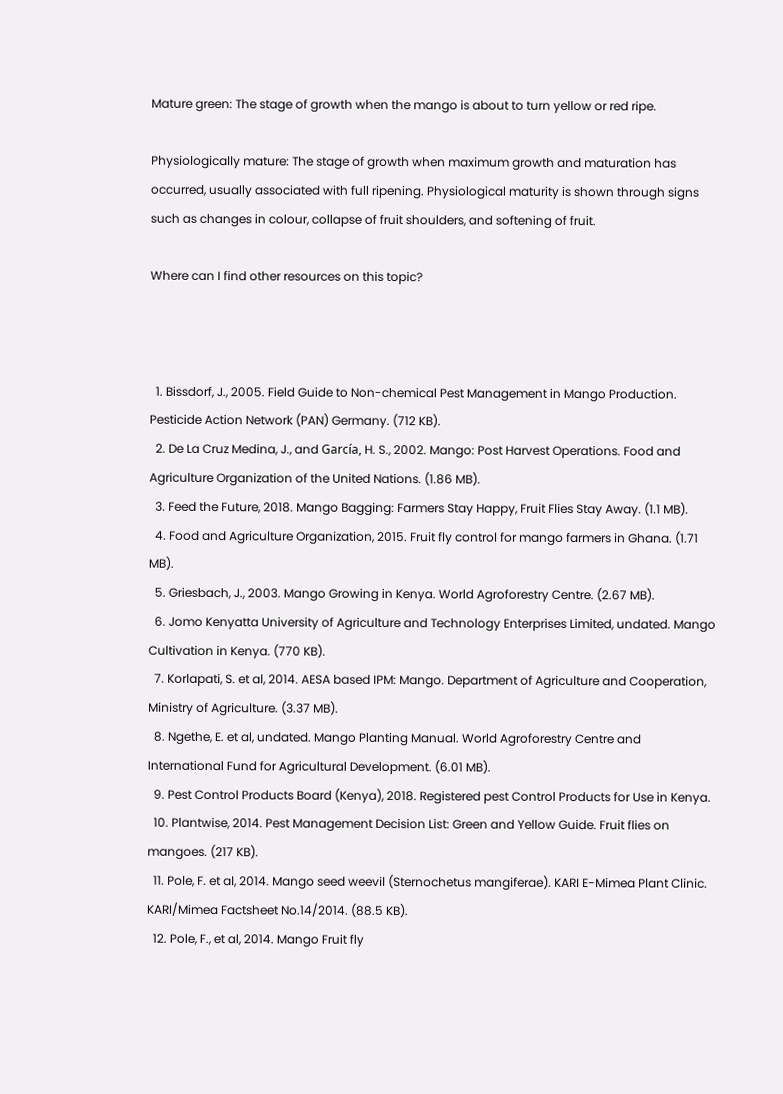Mature green: The stage of growth when the mango is about to turn yellow or red ripe.

Physiologically mature: The stage of growth when maximum growth and maturation has occurred, usually associated with full ripening. Physiological maturity is shown through signs such as changes in colour, collapse of fruit shoulders, and softening of fruit.

Where can I find other resources on this topic?



  1. Bissdorf, J., 2005. Field Guide to Non-chemical Pest Management in Mango Production. Pesticide Action Network (PAN) Germany. (712 KB).
  2. De La Cruz Medina, J., and García, H. S., 2002. Mango: Post Harvest Operations. Food and Agriculture Organization of the United Nations. (1.86 MB).
  3. Feed the Future, 2018. Mango Bagging: Farmers Stay Happy, Fruit Flies Stay Away. (1.1 MB).
  4. Food and Agriculture Organization, 2015. Fruit fly control for mango farmers in Ghana. (1.71 MB).
  5. Griesbach, J., 2003. Mango Growing in Kenya. World Agroforestry Centre. (2.67 MB).
  6. Jomo Kenyatta University of Agriculture and Technology Enterprises Limited, undated. Mango Cultivation in Kenya. (770 KB).
  7. Korlapati, S. et al, 2014. AESA based IPM: Mango. Department of Agriculture and Cooperation, Ministry of Agriculture. (3.37 MB).
  8. Ngethe, E. et al, undated. Mango Planting Manual. World Agroforestry Centre and International Fund for Agricultural Development. (6.01 MB).
  9. Pest Control Products Board (Kenya), 2018. Registered pest Control Products for Use in Kenya.
  10. Plantwise, 2014. Pest Management Decision List: Green and Yellow Guide. Fruit flies on mangoes. (217 KB).
  11. Pole, F. et al, 2014. Mango seed weevil (Sternochetus mangiferae). KARI E-Mimea Plant Clinic. KARI/Mimea Factsheet No.14/2014. (88.5 KB).
  12. Pole, F., et al, 2014. Mango Fruit fly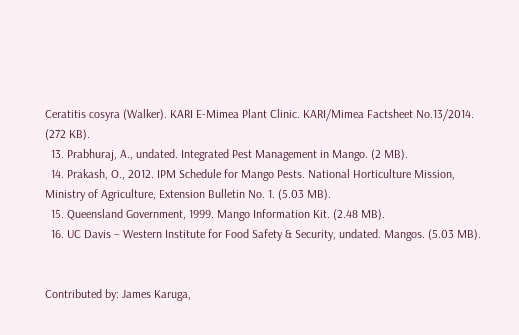Ceratitis cosyra (Walker). KARI E-Mimea Plant Clinic. KARI/Mimea Factsheet No.13/2014. (272 KB).
  13. Prabhuraj, A., undated. Integrated Pest Management in Mango. (2 MB).
  14. Prakash, O., 2012. IPM Schedule for Mango Pests. National Horticulture Mission, Ministry of Agriculture, Extension Bulletin No. 1. (5.03 MB).
  15. Queensland Government, 1999. Mango Information Kit. (2.48 MB).
  16. UC Davis – Western Institute for Food Safety & Security, undated. Mangos. (5.03 MB).


Contributed by: James Karuga,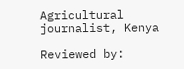Agricultural journalist, Kenya

Reviewed by: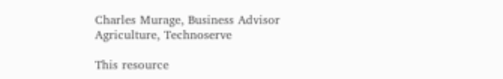Charles Murage, Business Advisor Agriculture, Technoserve

This resource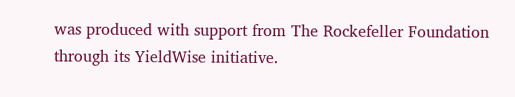was produced with support from The Rockefeller Foundation through its YieldWise initiative.